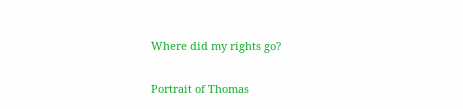Where did my rights go?

Portrait of Thomas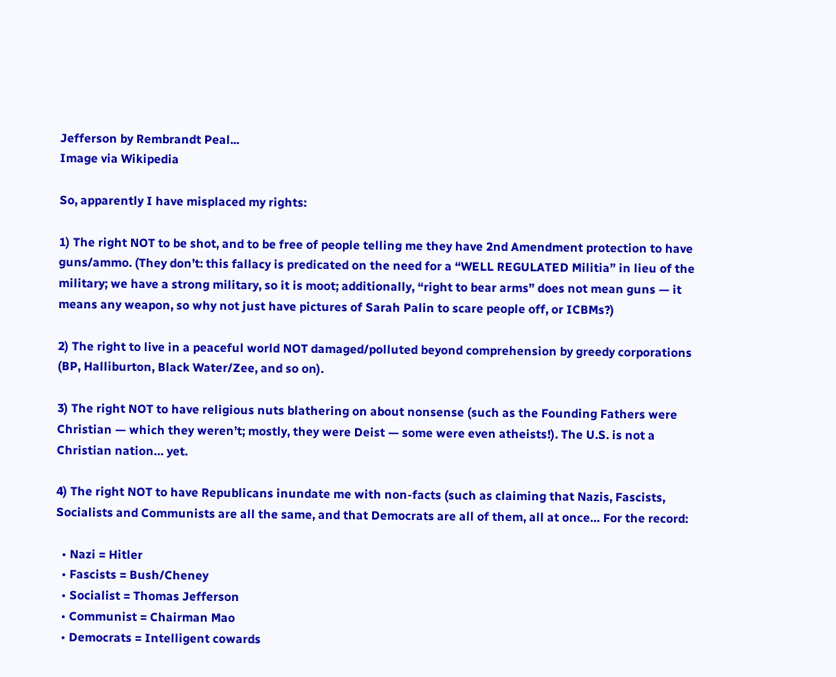Jefferson by Rembrandt Peal...
Image via Wikipedia

So, apparently I have misplaced my rights:

1) The right NOT to be shot, and to be free of people telling me they have 2nd Amendment protection to have guns/ammo. (They don’t: this fallacy is predicated on the need for a “WELL REGULATED Militia” in lieu of the military; we have a strong military, so it is moot; additionally, “right to bear arms” does not mean guns — it means any weapon, so why not just have pictures of Sarah Palin to scare people off, or ICBMs?)

2) The right to live in a peaceful world NOT damaged/polluted beyond comprehension by greedy corporations (BP, Halliburton, Black Water/Zee, and so on).

3) The right NOT to have religious nuts blathering on about nonsense (such as the Founding Fathers were Christian — which they weren’t; mostly, they were Deist — some were even atheists!). The U.S. is not a Christian nation… yet.

4) The right NOT to have Republicans inundate me with non-facts (such as claiming that Nazis, Fascists, Socialists and Communists are all the same, and that Democrats are all of them, all at once… For the record:

  • Nazi = Hitler
  • Fascists = Bush/Cheney
  • Socialist = Thomas Jefferson
  • Communist = Chairman Mao
  • Democrats = Intelligent cowards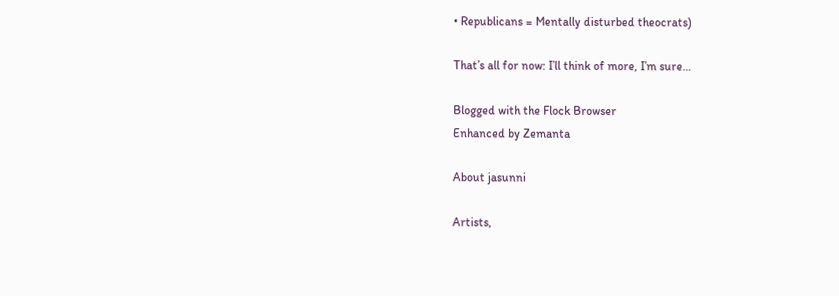• Republicans = Mentally disturbed theocrats)

That’s all for now: I’ll think of more, I’m sure…

Blogged with the Flock Browser
Enhanced by Zemanta

About jasunni

Artists,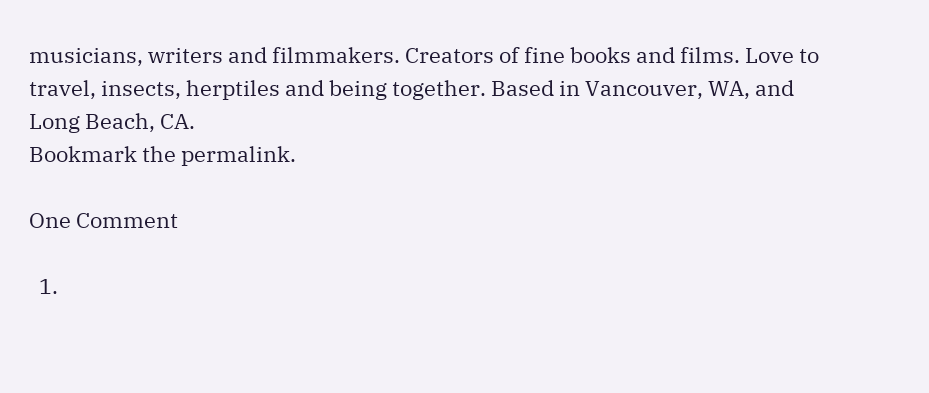musicians, writers and filmmakers. Creators of fine books and films. Love to travel, insects, herptiles and being together. Based in Vancouver, WA, and Long Beach, CA.
Bookmark the permalink.

One Comment

  1.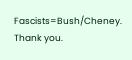Fascists=Bush/Cheney. Thank you.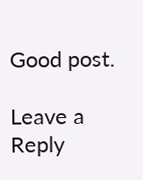Good post.

Leave a Reply